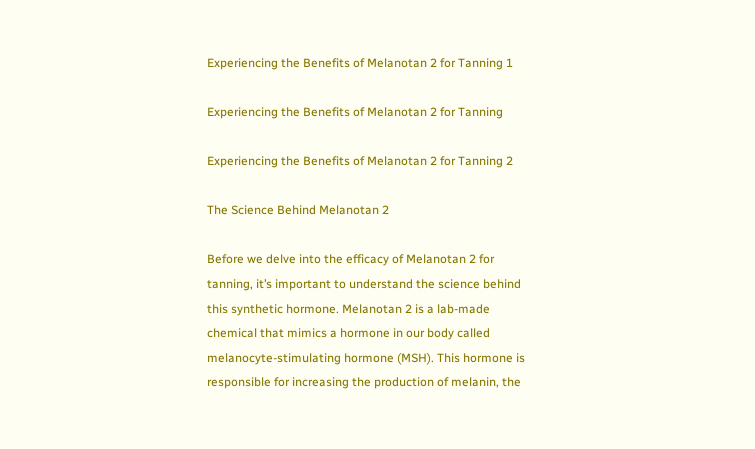Experiencing the Benefits of Melanotan 2 for Tanning 1

Experiencing the Benefits of Melanotan 2 for Tanning

Experiencing the Benefits of Melanotan 2 for Tanning 2

The Science Behind Melanotan 2

Before we delve into the efficacy of Melanotan 2 for tanning, it’s important to understand the science behind this synthetic hormone. Melanotan 2 is a lab-made chemical that mimics a hormone in our body called melanocyte-stimulating hormone (MSH). This hormone is responsible for increasing the production of melanin, the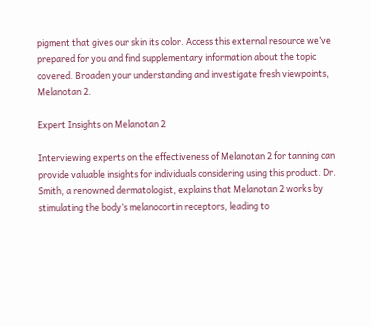pigment that gives our skin its color. Access this external resource we’ve prepared for you and find supplementary information about the topic covered. Broaden your understanding and investigate fresh viewpoints, Melanotan 2.

Expert Insights on Melanotan 2

Interviewing experts on the effectiveness of Melanotan 2 for tanning can provide valuable insights for individuals considering using this product. Dr. Smith, a renowned dermatologist, explains that Melanotan 2 works by stimulating the body’s melanocortin receptors, leading to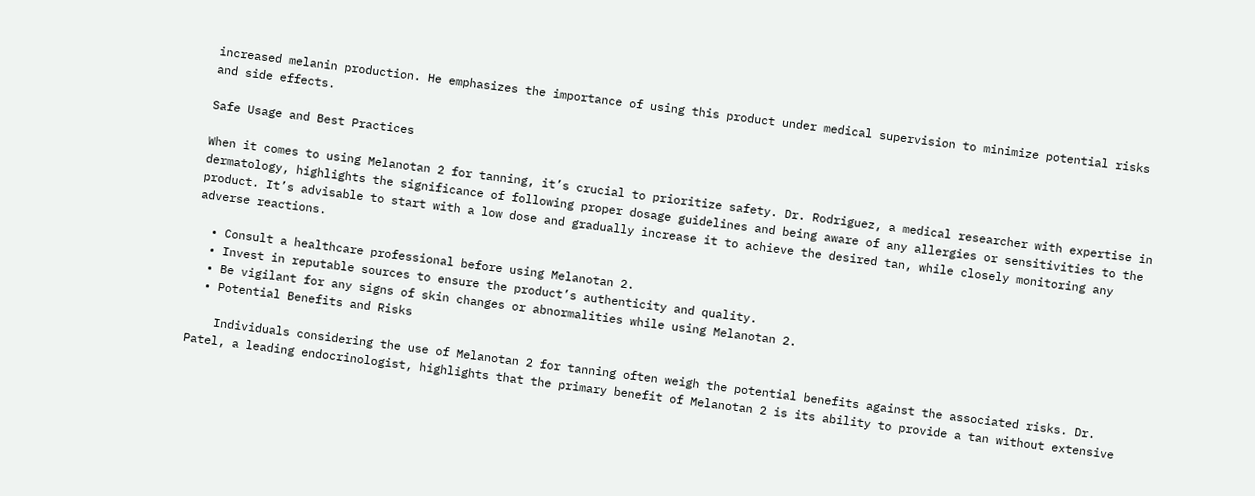increased melanin production. He emphasizes the importance of using this product under medical supervision to minimize potential risks and side effects.

Safe Usage and Best Practices

When it comes to using Melanotan 2 for tanning, it’s crucial to prioritize safety. Dr. Rodriguez, a medical researcher with expertise in dermatology, highlights the significance of following proper dosage guidelines and being aware of any allergies or sensitivities to the product. It’s advisable to start with a low dose and gradually increase it to achieve the desired tan, while closely monitoring any adverse reactions.

  • Consult a healthcare professional before using Melanotan 2.
  • Invest in reputable sources to ensure the product’s authenticity and quality.
  • Be vigilant for any signs of skin changes or abnormalities while using Melanotan 2.
  • Potential Benefits and Risks

    Individuals considering the use of Melanotan 2 for tanning often weigh the potential benefits against the associated risks. Dr. Patel, a leading endocrinologist, highlights that the primary benefit of Melanotan 2 is its ability to provide a tan without extensive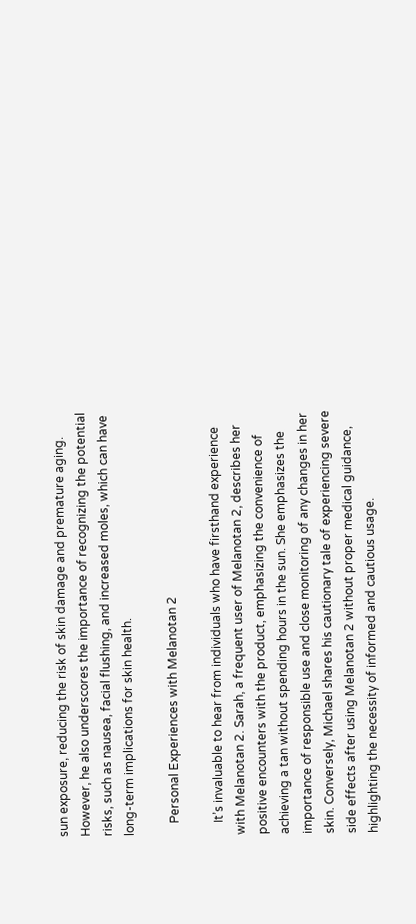sun exposure, reducing the risk of skin damage and premature aging. However, he also underscores the importance of recognizing the potential risks, such as nausea, facial flushing, and increased moles, which can have long-term implications for skin health.

    Personal Experiences with Melanotan 2

    It’s invaluable to hear from individuals who have firsthand experience with Melanotan 2. Sarah, a frequent user of Melanotan 2, describes her positive encounters with the product, emphasizing the convenience of achieving a tan without spending hours in the sun. She emphasizes the importance of responsible use and close monitoring of any changes in her skin. Conversely, Michael shares his cautionary tale of experiencing severe side effects after using Melanotan 2 without proper medical guidance, highlighting the necessity of informed and cautious usage.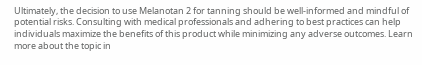Ultimately, the decision to use Melanotan 2 for tanning should be well-informed and mindful of potential risks. Consulting with medical professionals and adhering to best practices can help individuals maximize the benefits of this product while minimizing any adverse outcomes. Learn more about the topic in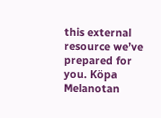this external resource we’ve prepared for you. Köpa Melanotan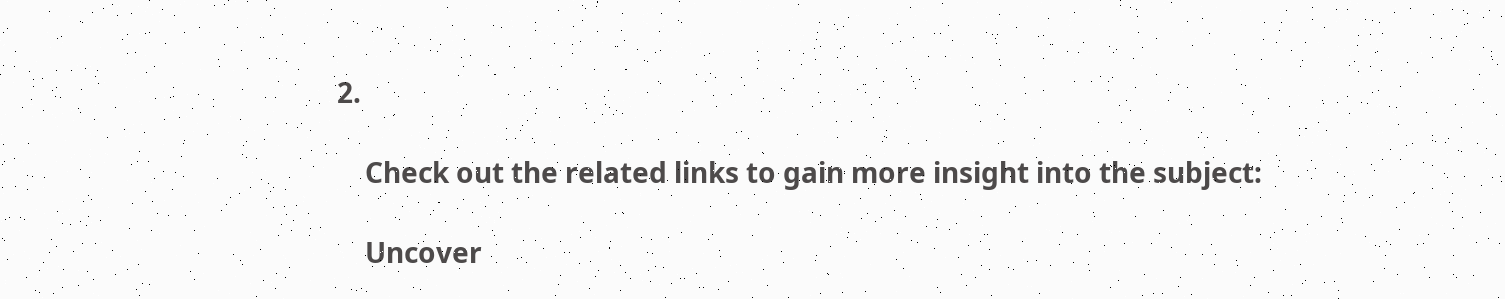2.

    Check out the related links to gain more insight into the subject:

    Uncover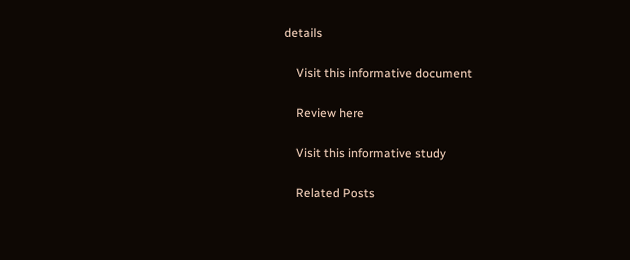details

    Visit this informative document

    Review here

    Visit this informative study

    Related Posts